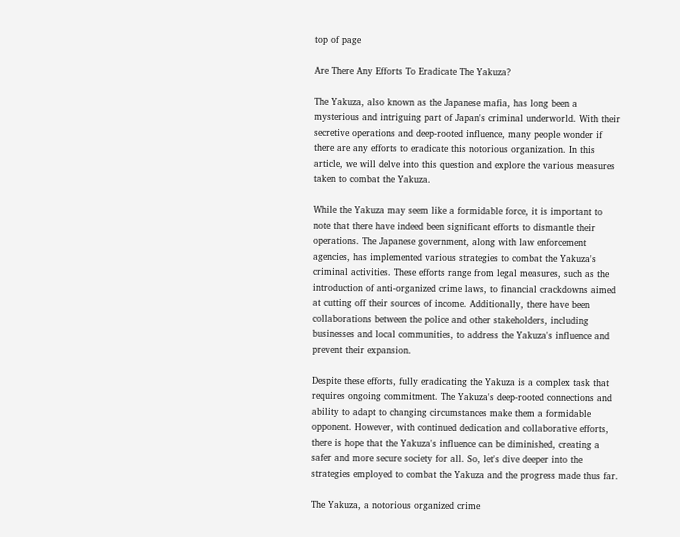top of page

Are There Any Efforts To Eradicate The Yakuza?

The Yakuza, also known as the Japanese mafia, has long been a mysterious and intriguing part of Japan's criminal underworld. With their secretive operations and deep-rooted influence, many people wonder if there are any efforts to eradicate this notorious organization. In this article, we will delve into this question and explore the various measures taken to combat the Yakuza.

While the Yakuza may seem like a formidable force, it is important to note that there have indeed been significant efforts to dismantle their operations. The Japanese government, along with law enforcement agencies, has implemented various strategies to combat the Yakuza's criminal activities. These efforts range from legal measures, such as the introduction of anti-organized crime laws, to financial crackdowns aimed at cutting off their sources of income. Additionally, there have been collaborations between the police and other stakeholders, including businesses and local communities, to address the Yakuza's influence and prevent their expansion.

Despite these efforts, fully eradicating the Yakuza is a complex task that requires ongoing commitment. The Yakuza's deep-rooted connections and ability to adapt to changing circumstances make them a formidable opponent. However, with continued dedication and collaborative efforts, there is hope that the Yakuza's influence can be diminished, creating a safer and more secure society for all. So, let's dive deeper into the strategies employed to combat the Yakuza and the progress made thus far.

The Yakuza, a notorious organized crime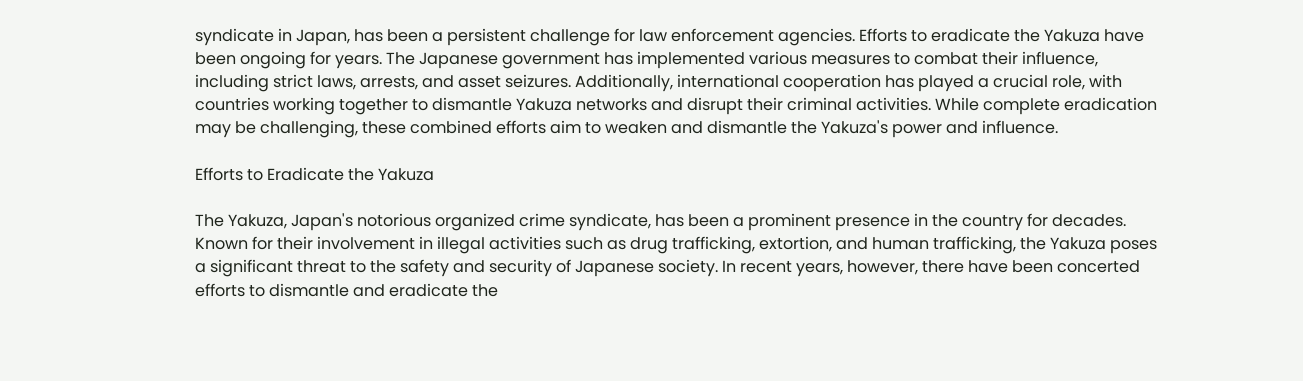syndicate in Japan, has been a persistent challenge for law enforcement agencies. Efforts to eradicate the Yakuza have been ongoing for years. The Japanese government has implemented various measures to combat their influence, including strict laws, arrests, and asset seizures. Additionally, international cooperation has played a crucial role, with countries working together to dismantle Yakuza networks and disrupt their criminal activities. While complete eradication may be challenging, these combined efforts aim to weaken and dismantle the Yakuza's power and influence.

Efforts to Eradicate the Yakuza

The Yakuza, Japan's notorious organized crime syndicate, has been a prominent presence in the country for decades. Known for their involvement in illegal activities such as drug trafficking, extortion, and human trafficking, the Yakuza poses a significant threat to the safety and security of Japanese society. In recent years, however, there have been concerted efforts to dismantle and eradicate the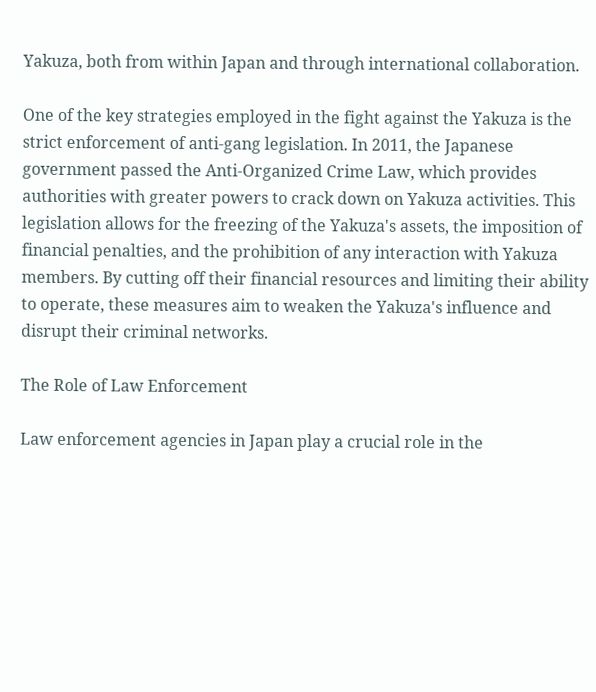Yakuza, both from within Japan and through international collaboration.

One of the key strategies employed in the fight against the Yakuza is the strict enforcement of anti-gang legislation. In 2011, the Japanese government passed the Anti-Organized Crime Law, which provides authorities with greater powers to crack down on Yakuza activities. This legislation allows for the freezing of the Yakuza's assets, the imposition of financial penalties, and the prohibition of any interaction with Yakuza members. By cutting off their financial resources and limiting their ability to operate, these measures aim to weaken the Yakuza's influence and disrupt their criminal networks.

The Role of Law Enforcement

Law enforcement agencies in Japan play a crucial role in the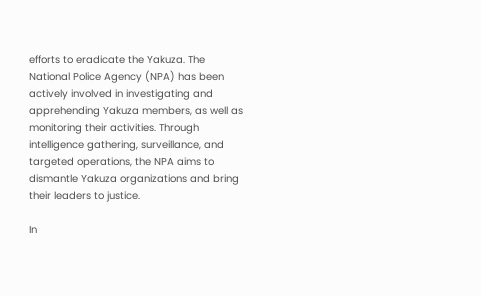efforts to eradicate the Yakuza. The National Police Agency (NPA) has been actively involved in investigating and apprehending Yakuza members, as well as monitoring their activities. Through intelligence gathering, surveillance, and targeted operations, the NPA aims to dismantle Yakuza organizations and bring their leaders to justice.

In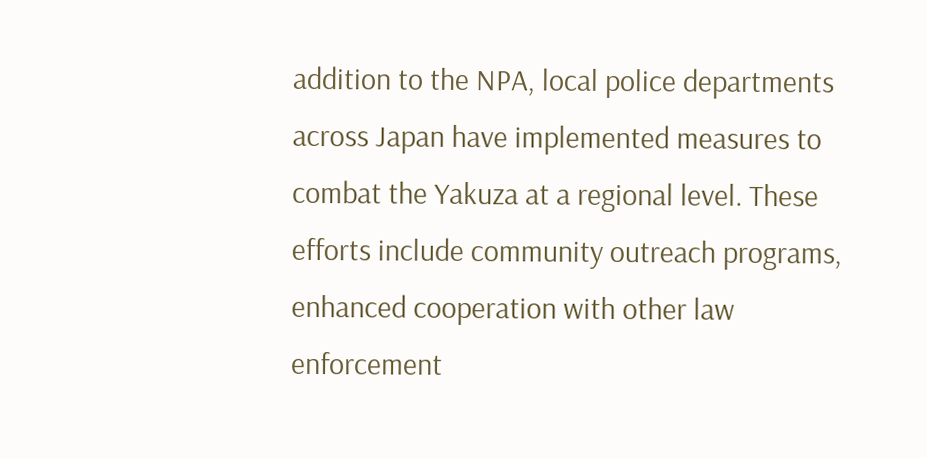addition to the NPA, local police departments across Japan have implemented measures to combat the Yakuza at a regional level. These efforts include community outreach programs, enhanced cooperation with other law enforcement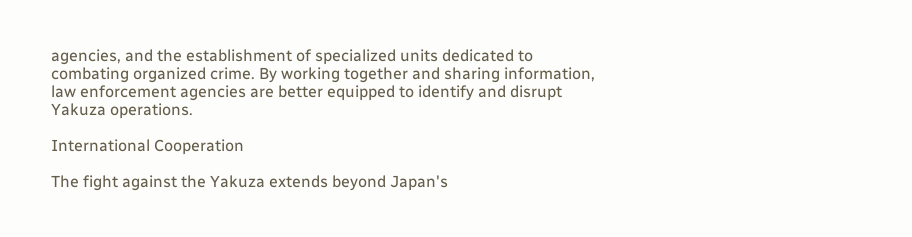agencies, and the establishment of specialized units dedicated to combating organized crime. By working together and sharing information, law enforcement agencies are better equipped to identify and disrupt Yakuza operations.

International Cooperation

The fight against the Yakuza extends beyond Japan's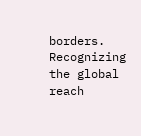borders. Recognizing the global reach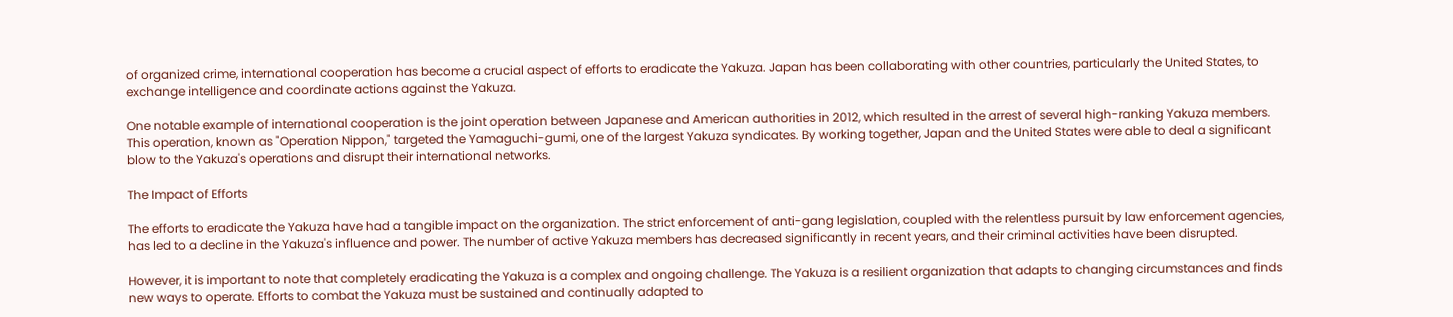of organized crime, international cooperation has become a crucial aspect of efforts to eradicate the Yakuza. Japan has been collaborating with other countries, particularly the United States, to exchange intelligence and coordinate actions against the Yakuza.

One notable example of international cooperation is the joint operation between Japanese and American authorities in 2012, which resulted in the arrest of several high-ranking Yakuza members. This operation, known as "Operation Nippon," targeted the Yamaguchi-gumi, one of the largest Yakuza syndicates. By working together, Japan and the United States were able to deal a significant blow to the Yakuza's operations and disrupt their international networks.

The Impact of Efforts

The efforts to eradicate the Yakuza have had a tangible impact on the organization. The strict enforcement of anti-gang legislation, coupled with the relentless pursuit by law enforcement agencies, has led to a decline in the Yakuza's influence and power. The number of active Yakuza members has decreased significantly in recent years, and their criminal activities have been disrupted.

However, it is important to note that completely eradicating the Yakuza is a complex and ongoing challenge. The Yakuza is a resilient organization that adapts to changing circumstances and finds new ways to operate. Efforts to combat the Yakuza must be sustained and continually adapted to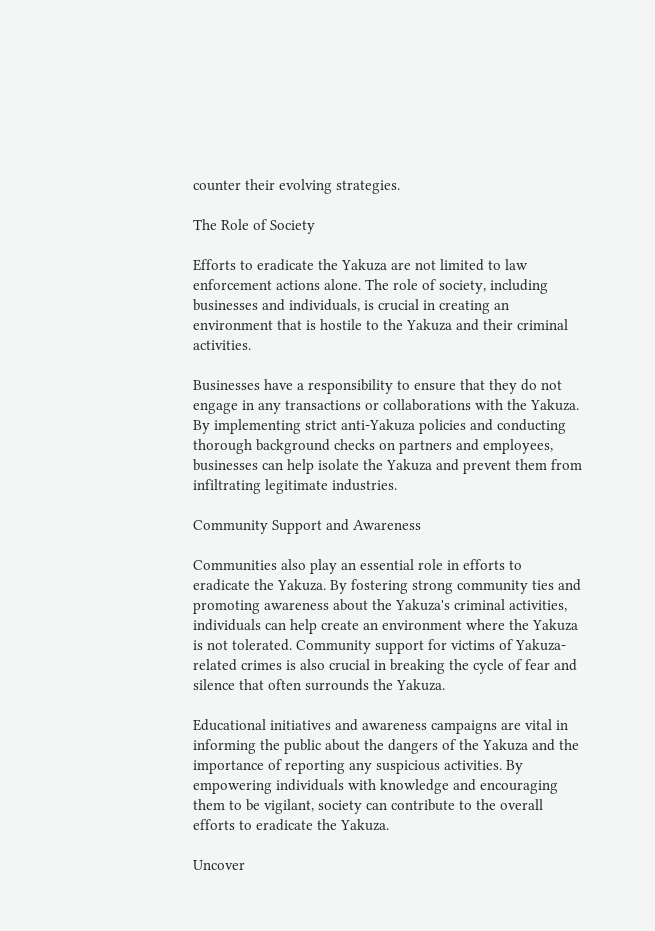counter their evolving strategies.

The Role of Society

Efforts to eradicate the Yakuza are not limited to law enforcement actions alone. The role of society, including businesses and individuals, is crucial in creating an environment that is hostile to the Yakuza and their criminal activities.

Businesses have a responsibility to ensure that they do not engage in any transactions or collaborations with the Yakuza. By implementing strict anti-Yakuza policies and conducting thorough background checks on partners and employees, businesses can help isolate the Yakuza and prevent them from infiltrating legitimate industries.

Community Support and Awareness

Communities also play an essential role in efforts to eradicate the Yakuza. By fostering strong community ties and promoting awareness about the Yakuza's criminal activities, individuals can help create an environment where the Yakuza is not tolerated. Community support for victims of Yakuza-related crimes is also crucial in breaking the cycle of fear and silence that often surrounds the Yakuza.

Educational initiatives and awareness campaigns are vital in informing the public about the dangers of the Yakuza and the importance of reporting any suspicious activities. By empowering individuals with knowledge and encouraging them to be vigilant, society can contribute to the overall efforts to eradicate the Yakuza.

Uncover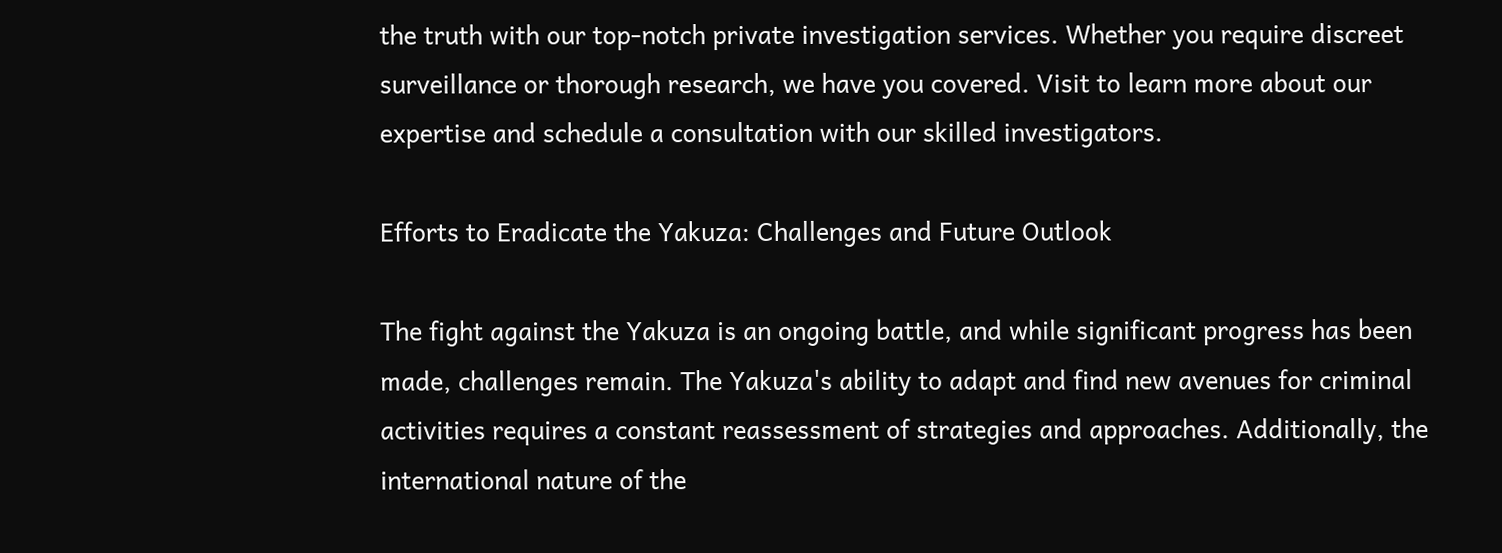the truth with our top-notch private investigation services. Whether you require discreet surveillance or thorough research, we have you covered. Visit to learn more about our expertise and schedule a consultation with our skilled investigators.

Efforts to Eradicate the Yakuza: Challenges and Future Outlook

The fight against the Yakuza is an ongoing battle, and while significant progress has been made, challenges remain. The Yakuza's ability to adapt and find new avenues for criminal activities requires a constant reassessment of strategies and approaches. Additionally, the international nature of the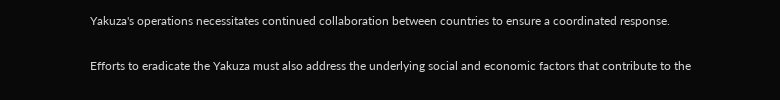Yakuza's operations necessitates continued collaboration between countries to ensure a coordinated response.

Efforts to eradicate the Yakuza must also address the underlying social and economic factors that contribute to the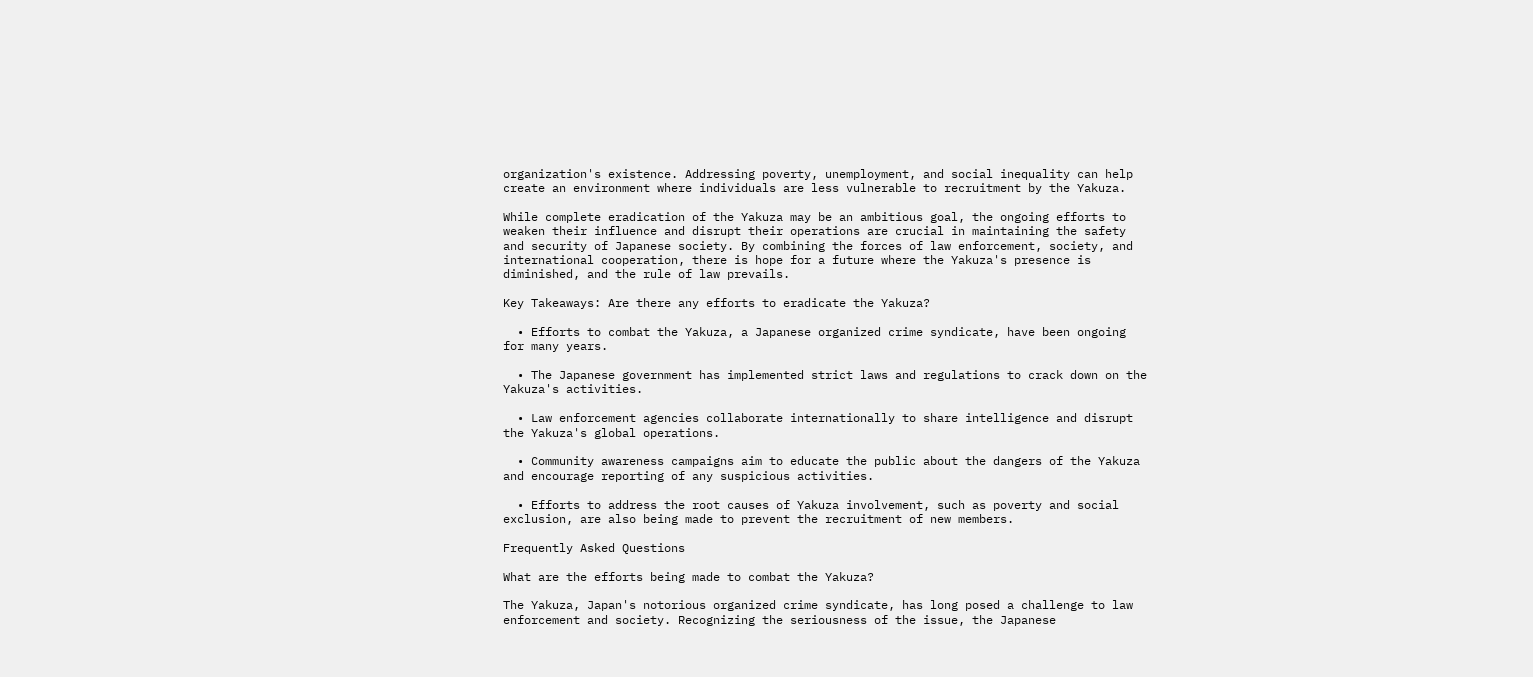organization's existence. Addressing poverty, unemployment, and social inequality can help create an environment where individuals are less vulnerable to recruitment by the Yakuza.

While complete eradication of the Yakuza may be an ambitious goal, the ongoing efforts to weaken their influence and disrupt their operations are crucial in maintaining the safety and security of Japanese society. By combining the forces of law enforcement, society, and international cooperation, there is hope for a future where the Yakuza's presence is diminished, and the rule of law prevails.

Key Takeaways: Are there any efforts to eradicate the Yakuza?

  • Efforts to combat the Yakuza, a Japanese organized crime syndicate, have been ongoing for many years.

  • The Japanese government has implemented strict laws and regulations to crack down on the Yakuza's activities.

  • Law enforcement agencies collaborate internationally to share intelligence and disrupt the Yakuza's global operations.

  • Community awareness campaigns aim to educate the public about the dangers of the Yakuza and encourage reporting of any suspicious activities.

  • Efforts to address the root causes of Yakuza involvement, such as poverty and social exclusion, are also being made to prevent the recruitment of new members.

Frequently Asked Questions

What are the efforts being made to combat the Yakuza?

The Yakuza, Japan's notorious organized crime syndicate, has long posed a challenge to law enforcement and society. Recognizing the seriousness of the issue, the Japanese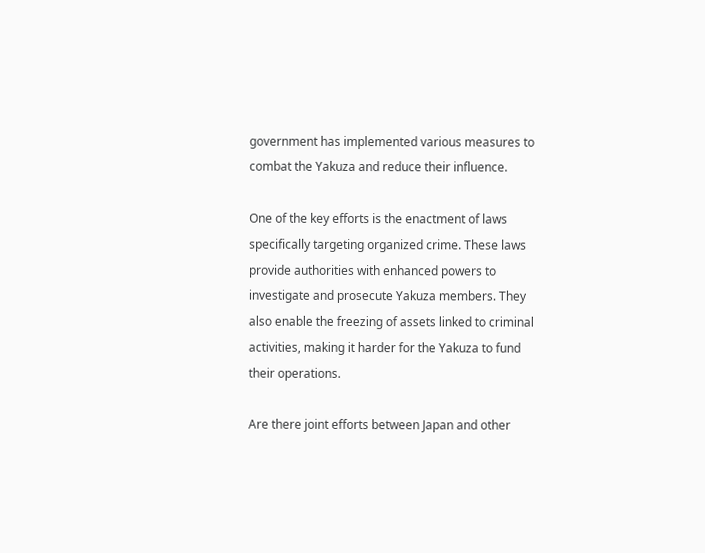government has implemented various measures to combat the Yakuza and reduce their influence.

One of the key efforts is the enactment of laws specifically targeting organized crime. These laws provide authorities with enhanced powers to investigate and prosecute Yakuza members. They also enable the freezing of assets linked to criminal activities, making it harder for the Yakuza to fund their operations.

Are there joint efforts between Japan and other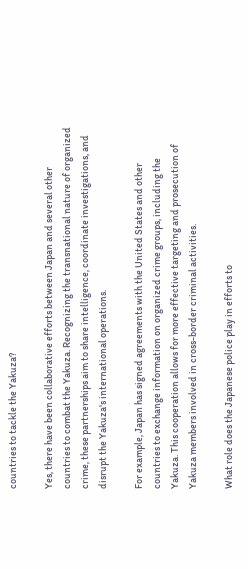countries to tackle the Yakuza?

Yes, there have been collaborative efforts between Japan and several other countries to combat the Yakuza. Recognizing the transnational nature of organized crime, these partnerships aim to share intelligence, coordinate investigations, and disrupt the Yakuza's international operations.

For example, Japan has signed agreements with the United States and other countries to exchange information on organized crime groups, including the Yakuza. This cooperation allows for more effective targeting and prosecution of Yakuza members involved in cross-border criminal activities.

What role does the Japanese police play in efforts to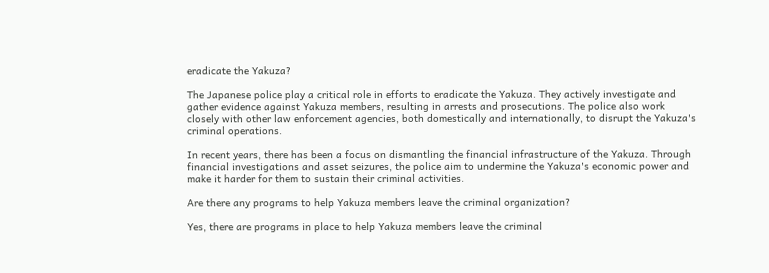eradicate the Yakuza?

The Japanese police play a critical role in efforts to eradicate the Yakuza. They actively investigate and gather evidence against Yakuza members, resulting in arrests and prosecutions. The police also work closely with other law enforcement agencies, both domestically and internationally, to disrupt the Yakuza's criminal operations.

In recent years, there has been a focus on dismantling the financial infrastructure of the Yakuza. Through financial investigations and asset seizures, the police aim to undermine the Yakuza's economic power and make it harder for them to sustain their criminal activities.

Are there any programs to help Yakuza members leave the criminal organization?

Yes, there are programs in place to help Yakuza members leave the criminal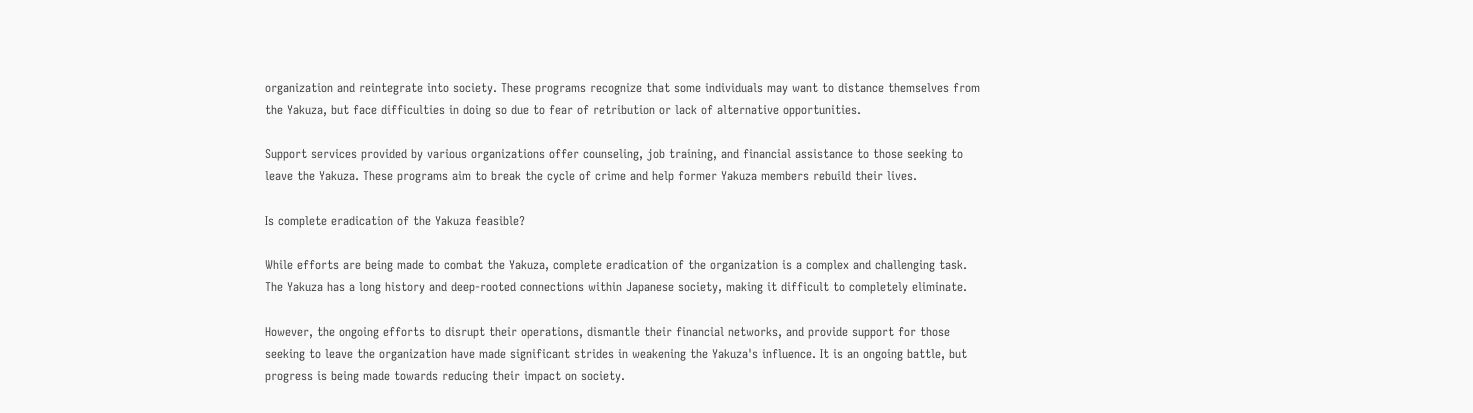organization and reintegrate into society. These programs recognize that some individuals may want to distance themselves from the Yakuza, but face difficulties in doing so due to fear of retribution or lack of alternative opportunities.

Support services provided by various organizations offer counseling, job training, and financial assistance to those seeking to leave the Yakuza. These programs aim to break the cycle of crime and help former Yakuza members rebuild their lives.

Is complete eradication of the Yakuza feasible?

While efforts are being made to combat the Yakuza, complete eradication of the organization is a complex and challenging task. The Yakuza has a long history and deep-rooted connections within Japanese society, making it difficult to completely eliminate.

However, the ongoing efforts to disrupt their operations, dismantle their financial networks, and provide support for those seeking to leave the organization have made significant strides in weakening the Yakuza's influence. It is an ongoing battle, but progress is being made towards reducing their impact on society.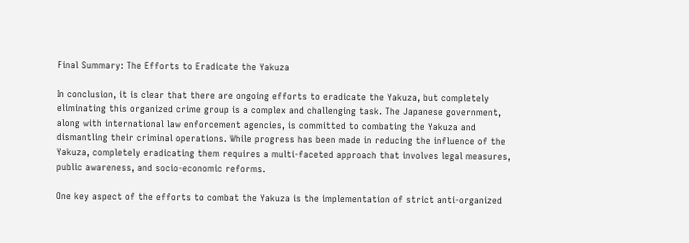Final Summary: The Efforts to Eradicate the Yakuza

In conclusion, it is clear that there are ongoing efforts to eradicate the Yakuza, but completely eliminating this organized crime group is a complex and challenging task. The Japanese government, along with international law enforcement agencies, is committed to combating the Yakuza and dismantling their criminal operations. While progress has been made in reducing the influence of the Yakuza, completely eradicating them requires a multi-faceted approach that involves legal measures, public awareness, and socio-economic reforms.

One key aspect of the efforts to combat the Yakuza is the implementation of strict anti-organized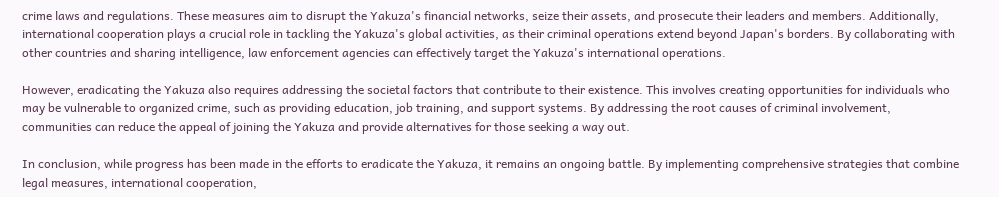crime laws and regulations. These measures aim to disrupt the Yakuza's financial networks, seize their assets, and prosecute their leaders and members. Additionally, international cooperation plays a crucial role in tackling the Yakuza's global activities, as their criminal operations extend beyond Japan's borders. By collaborating with other countries and sharing intelligence, law enforcement agencies can effectively target the Yakuza's international operations.

However, eradicating the Yakuza also requires addressing the societal factors that contribute to their existence. This involves creating opportunities for individuals who may be vulnerable to organized crime, such as providing education, job training, and support systems. By addressing the root causes of criminal involvement, communities can reduce the appeal of joining the Yakuza and provide alternatives for those seeking a way out.

In conclusion, while progress has been made in the efforts to eradicate the Yakuza, it remains an ongoing battle. By implementing comprehensive strategies that combine legal measures, international cooperation,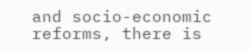and socio-economic reforms, there is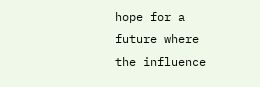hope for a future where the influence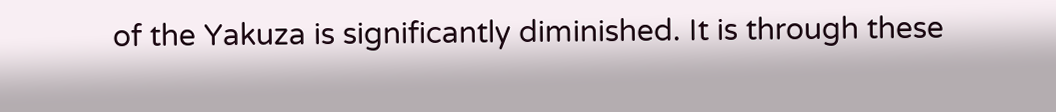of the Yakuza is significantly diminished. It is through these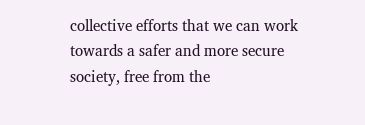collective efforts that we can work towards a safer and more secure society, free from the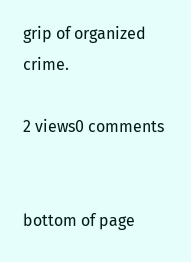grip of organized crime.

2 views0 comments


bottom of page